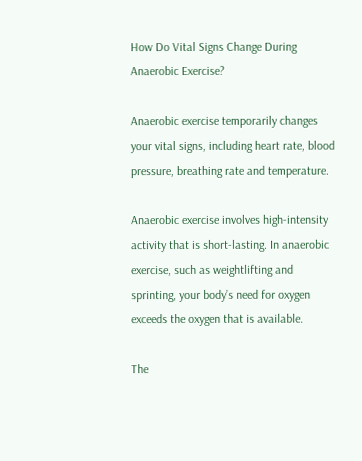How Do Vital Signs Change During Anaerobic Exercise?

Anaerobic exercise temporarily changes your vital signs, including heart rate, blood pressure, breathing rate and temperature.

Anaerobic exercise involves high-intensity activity that is short-lasting. In anaerobic exercise, such as weightlifting and sprinting, your body’s need for oxygen exceeds the oxygen that is available.

The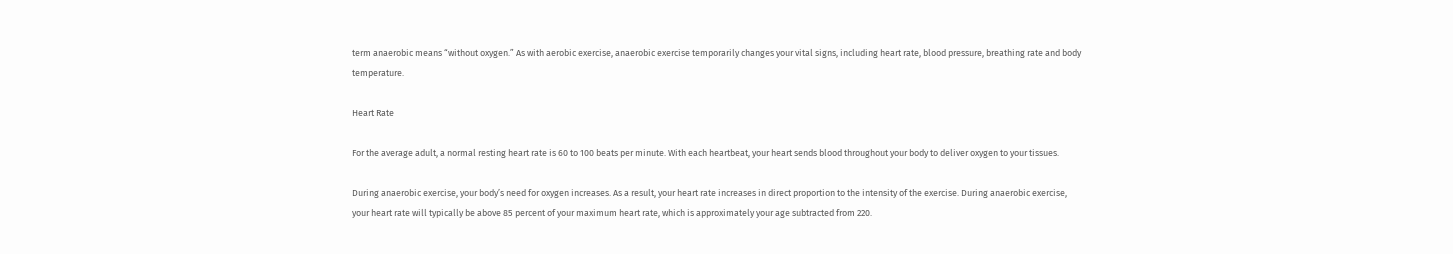term anaerobic means “without oxygen.” As with aerobic exercise, anaerobic exercise temporarily changes your vital signs, including heart rate, blood pressure, breathing rate and body temperature.

Heart Rate

For the average adult, a normal resting heart rate is 60 to 100 beats per minute. With each heartbeat, your heart sends blood throughout your body to deliver oxygen to your tissues.

During anaerobic exercise, your body’s need for oxygen increases. As a result, your heart rate increases in direct proportion to the intensity of the exercise. During anaerobic exercise, your heart rate will typically be above 85 percent of your maximum heart rate, which is approximately your age subtracted from 220.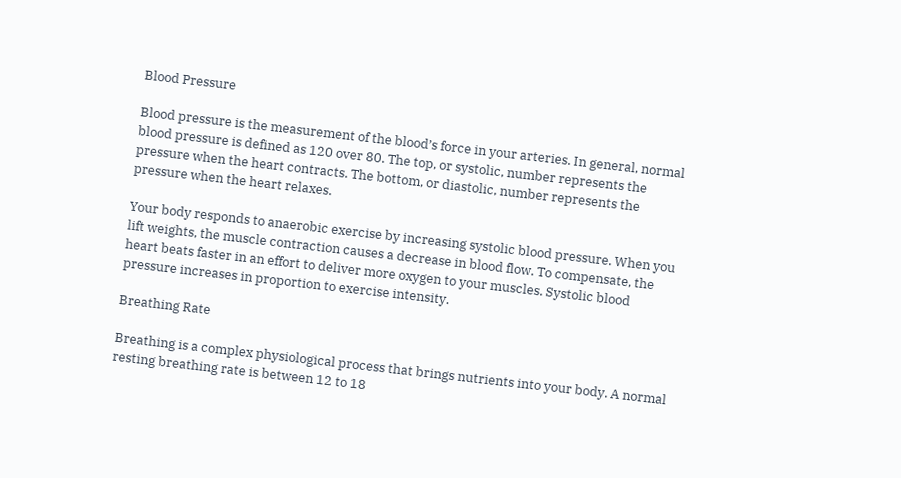Blood Pressure

Blood pressure is the measurement of the blood’s force in your arteries. In general, normal blood pressure is defined as 120 over 80. The top, or systolic, number represents the pressure when the heart contracts. The bottom, or diastolic, number represents the pressure when the heart relaxes.

Your body responds to anaerobic exercise by increasing systolic blood pressure. When you lift weights, the muscle contraction causes a decrease in blood flow. To compensate, the heart beats faster in an effort to deliver more oxygen to your muscles. Systolic blood pressure increases in proportion to exercise intensity.

Breathing Rate

Breathing is a complex physiological process that brings nutrients into your body. A normal resting breathing rate is between 12 to 18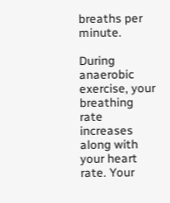breaths per minute.

During anaerobic exercise, your breathing rate increases along with your heart rate. Your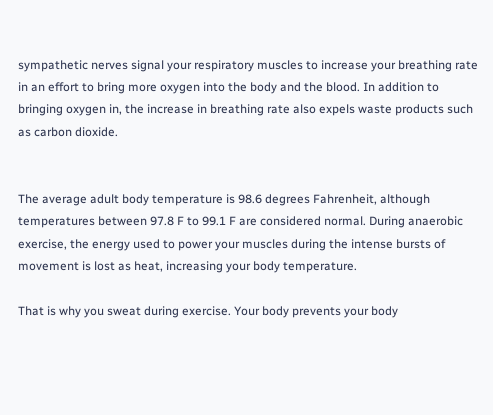sympathetic nerves signal your respiratory muscles to increase your breathing rate in an effort to bring more oxygen into the body and the blood. In addition to bringing oxygen in, the increase in breathing rate also expels waste products such as carbon dioxide.


The average adult body temperature is 98.6 degrees Fahrenheit, although temperatures between 97.8 F to 99.1 F are considered normal. During anaerobic exercise, the energy used to power your muscles during the intense bursts of movement is lost as heat, increasing your body temperature.

That is why you sweat during exercise. Your body prevents your body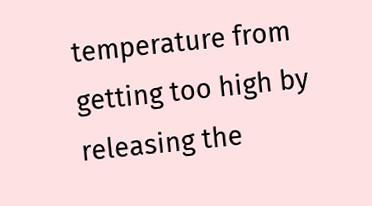temperature from getting too high by releasing the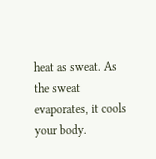heat as sweat. As the sweat evaporates, it cools your body.